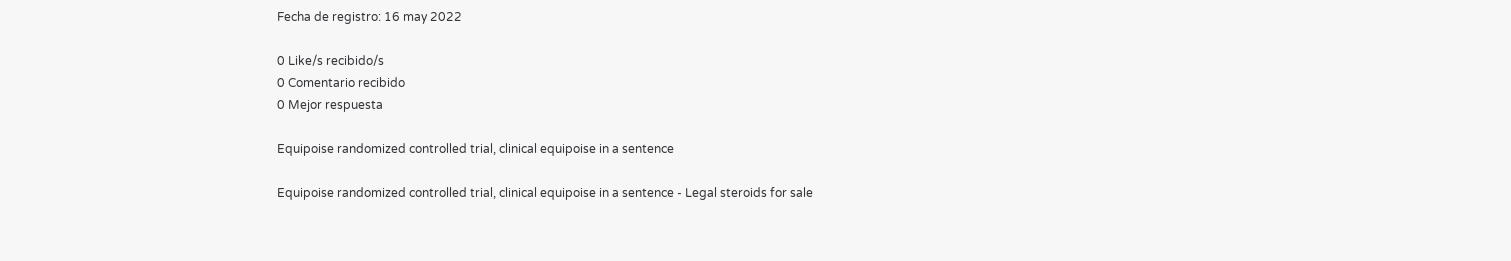Fecha de registro: 16 may 2022

0 Like/s recibido/s
0 Comentario recibido
0 Mejor respuesta

Equipoise randomized controlled trial, clinical equipoise in a sentence

Equipoise randomized controlled trial, clinical equipoise in a sentence - Legal steroids for sale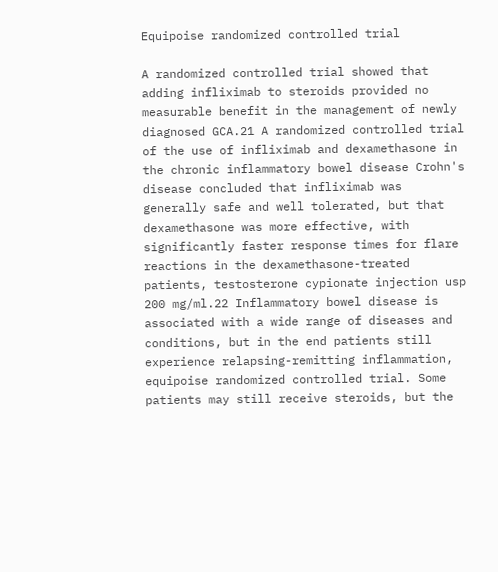Equipoise randomized controlled trial

A randomized controlled trial showed that adding infliximab to steroids provided no measurable benefit in the management of newly diagnosed GCA.21 A randomized controlled trial of the use of infliximab and dexamethasone in the chronic inflammatory bowel disease Crohn's disease concluded that infliximab was generally safe and well tolerated, but that dexamethasone was more effective, with significantly faster response times for flare reactions in the dexamethasone-treated patients, testosterone cypionate injection usp 200 mg/ml.22 Inflammatory bowel disease is associated with a wide range of diseases and conditions, but in the end patients still experience relapsing-remitting inflammation, equipoise randomized controlled trial. Some patients may still receive steroids, but the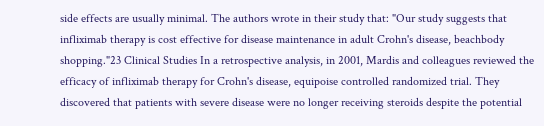side effects are usually minimal. The authors wrote in their study that: "Our study suggests that infliximab therapy is cost effective for disease maintenance in adult Crohn's disease, beachbody shopping."23 Clinical Studies In a retrospective analysis, in 2001, Mardis and colleagues reviewed the efficacy of infliximab therapy for Crohn's disease, equipoise controlled randomized trial. They discovered that patients with severe disease were no longer receiving steroids despite the potential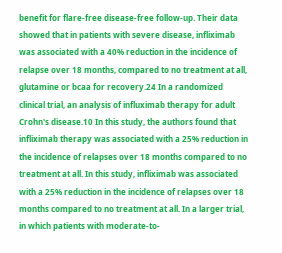benefit for flare-free disease-free follow-up. Their data showed that in patients with severe disease, infliximab was associated with a 40% reduction in the incidence of relapse over 18 months, compared to no treatment at all, glutamine or bcaa for recovery.24 In a randomized clinical trial, an analysis of influximab therapy for adult Crohn's disease.10 In this study, the authors found that infliximab therapy was associated with a 25% reduction in the incidence of relapses over 18 months compared to no treatment at all. In this study, infliximab was associated with a 25% reduction in the incidence of relapses over 18 months compared to no treatment at all. In a larger trial, in which patients with moderate-to-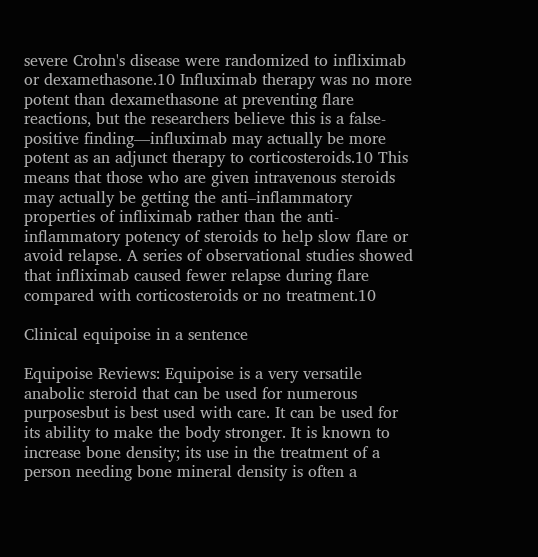severe Crohn's disease were randomized to infliximab or dexamethasone.10 Influximab therapy was no more potent than dexamethasone at preventing flare reactions, but the researchers believe this is a false-positive finding—influximab may actually be more potent as an adjunct therapy to corticosteroids.10 This means that those who are given intravenous steroids may actually be getting the anti–inflammatory properties of infliximab rather than the anti-inflammatory potency of steroids to help slow flare or avoid relapse. A series of observational studies showed that infliximab caused fewer relapse during flare compared with corticosteroids or no treatment.10

Clinical equipoise in a sentence

Equipoise Reviews: Equipoise is a very versatile anabolic steroid that can be used for numerous purposesbut is best used with care. It can be used for its ability to make the body stronger. It is known to increase bone density; its use in the treatment of a person needing bone mineral density is often a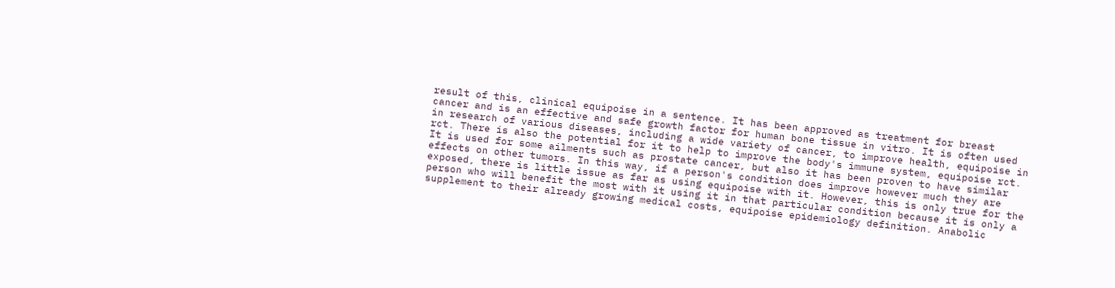result of this, clinical equipoise in a sentence. It has been approved as treatment for breast cancer and is an effective and safe growth factor for human bone tissue in vitro. It is often used in research of various diseases, including a wide variety of cancer, to improve health, equipoise in rct. There is also the potential for it to help to improve the body's immune system, equipoise rct. It is used for some ailments such as prostate cancer, but also it has been proven to have similar effects on other tumors. In this way, if a person's condition does improve however much they are exposed, there is little issue as far as using equipoise with it. However, this is only true for the person who will benefit the most with it using it in that particular condition because it is only a supplement to their already growing medical costs, equipoise epidemiology definition. Anabolic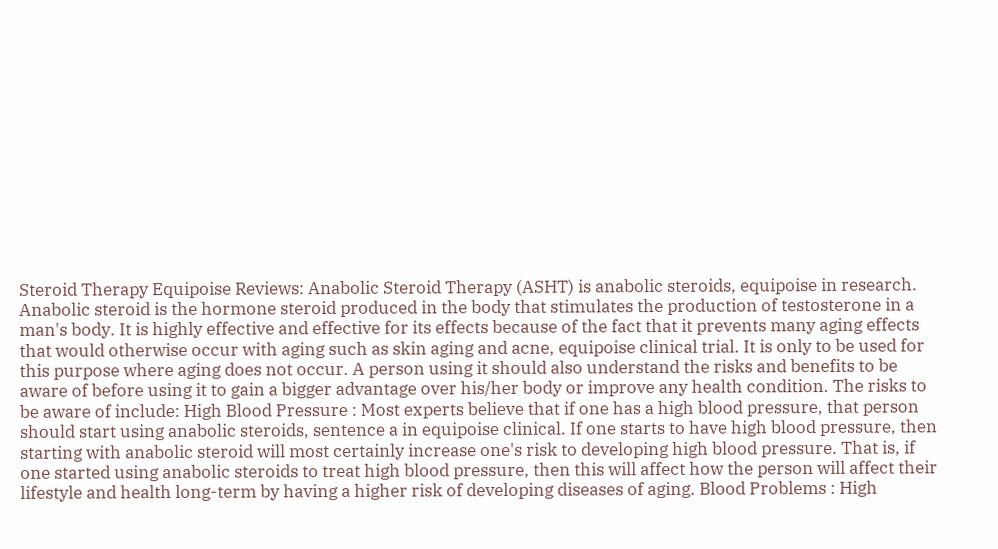Steroid Therapy Equipoise Reviews: Anabolic Steroid Therapy (ASHT) is anabolic steroids, equipoise in research. Anabolic steroid is the hormone steroid produced in the body that stimulates the production of testosterone in a man's body. It is highly effective and effective for its effects because of the fact that it prevents many aging effects that would otherwise occur with aging such as skin aging and acne, equipoise clinical trial. It is only to be used for this purpose where aging does not occur. A person using it should also understand the risks and benefits to be aware of before using it to gain a bigger advantage over his/her body or improve any health condition. The risks to be aware of include: High Blood Pressure : Most experts believe that if one has a high blood pressure, that person should start using anabolic steroids, sentence a in equipoise clinical. If one starts to have high blood pressure, then starting with anabolic steroid will most certainly increase one's risk to developing high blood pressure. That is, if one started using anabolic steroids to treat high blood pressure, then this will affect how the person will affect their lifestyle and health long-term by having a higher risk of developing diseases of aging. Blood Problems : High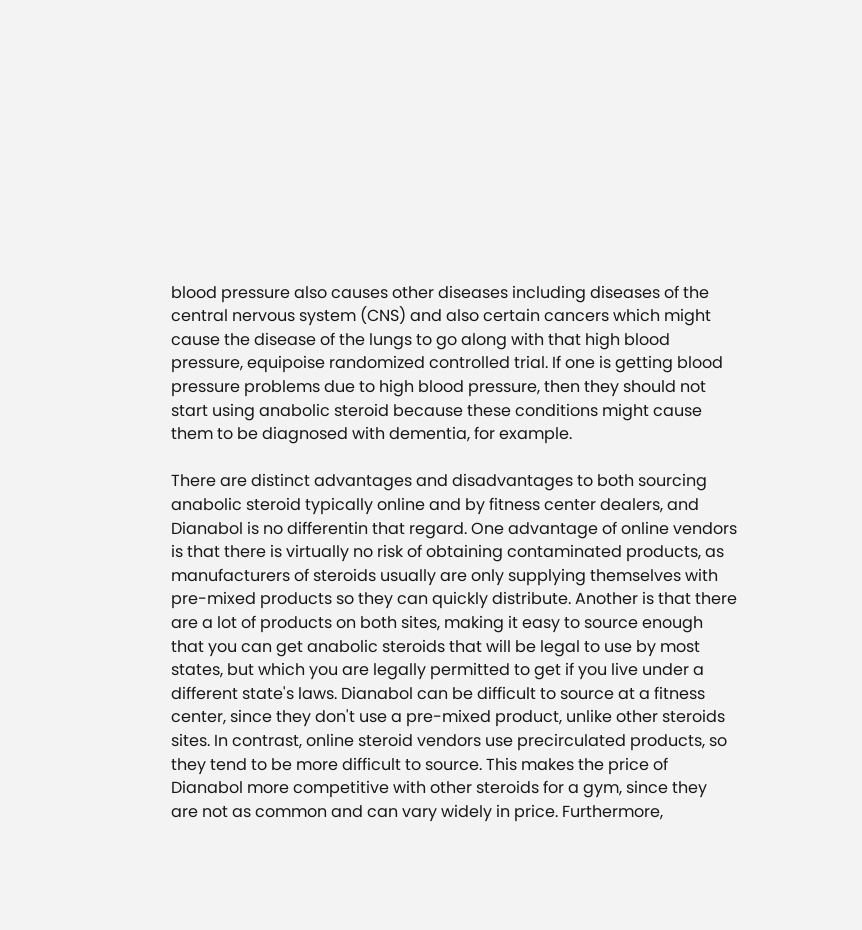blood pressure also causes other diseases including diseases of the central nervous system (CNS) and also certain cancers which might cause the disease of the lungs to go along with that high blood pressure, equipoise randomized controlled trial. If one is getting blood pressure problems due to high blood pressure, then they should not start using anabolic steroid because these conditions might cause them to be diagnosed with dementia, for example.

There are distinct advantages and disadvantages to both sourcing anabolic steroid typically online and by fitness center dealers, and Dianabol is no differentin that regard. One advantage of online vendors is that there is virtually no risk of obtaining contaminated products, as manufacturers of steroids usually are only supplying themselves with pre-mixed products so they can quickly distribute. Another is that there are a lot of products on both sites, making it easy to source enough that you can get anabolic steroids that will be legal to use by most states, but which you are legally permitted to get if you live under a different state's laws. Dianabol can be difficult to source at a fitness center, since they don't use a pre-mixed product, unlike other steroids sites. In contrast, online steroid vendors use precirculated products, so they tend to be more difficult to source. This makes the price of Dianabol more competitive with other steroids for a gym, since they are not as common and can vary widely in price. Furthermore,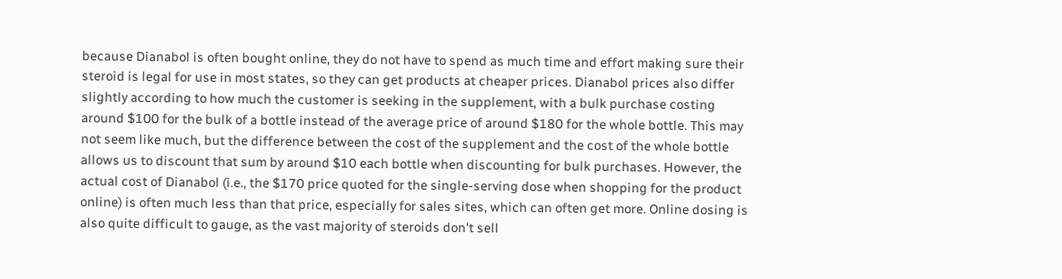because Dianabol is often bought online, they do not have to spend as much time and effort making sure their steroid is legal for use in most states, so they can get products at cheaper prices. Dianabol prices also differ slightly according to how much the customer is seeking in the supplement, with a bulk purchase costing around $100 for the bulk of a bottle instead of the average price of around $180 for the whole bottle. This may not seem like much, but the difference between the cost of the supplement and the cost of the whole bottle allows us to discount that sum by around $10 each bottle when discounting for bulk purchases. However, the actual cost of Dianabol (i.e., the $170 price quoted for the single-serving dose when shopping for the product online) is often much less than that price, especially for sales sites, which can often get more. Online dosing is also quite difficult to gauge, as the vast majority of steroids don't sell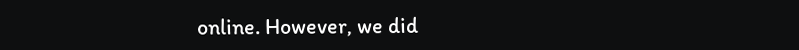online. However, we did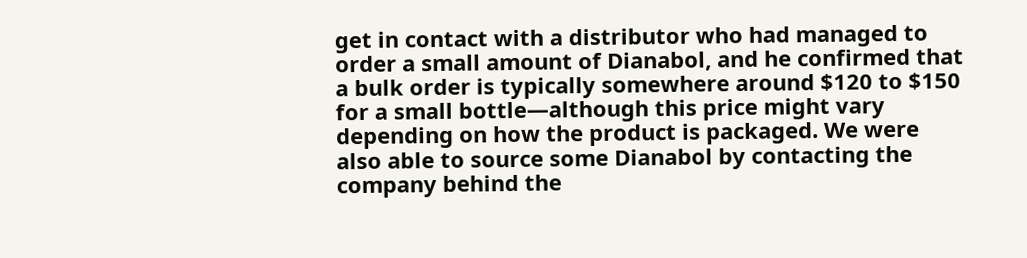get in contact with a distributor who had managed to order a small amount of Dianabol, and he confirmed that a bulk order is typically somewhere around $120 to $150 for a small bottle—although this price might vary depending on how the product is packaged. We were also able to source some Dianabol by contacting the company behind the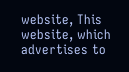website, This website, which advertises to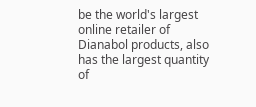be the world's largest online retailer of Dianabol products, also has the largest quantity of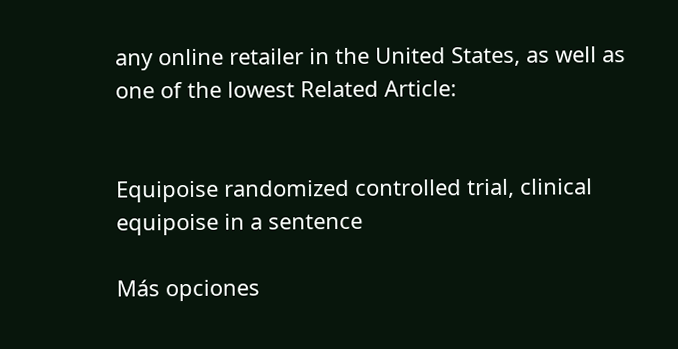any online retailer in the United States, as well as one of the lowest Related Article:


Equipoise randomized controlled trial, clinical equipoise in a sentence

Más opciones